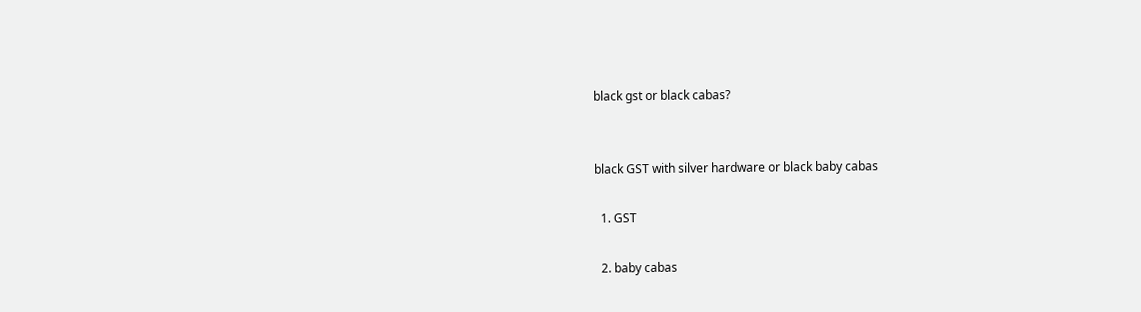black gst or black cabas?


black GST with silver hardware or black baby cabas

  1. GST

  2. baby cabas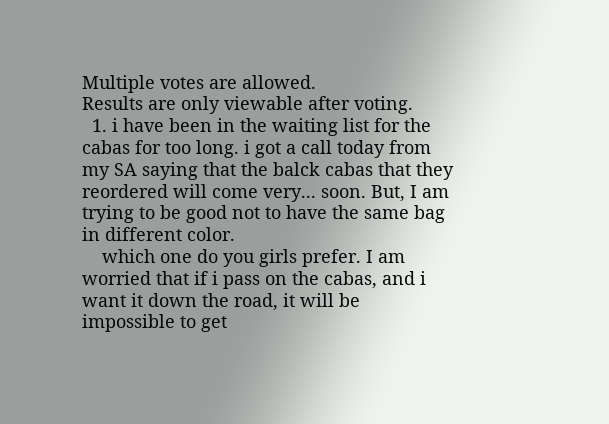Multiple votes are allowed.
Results are only viewable after voting.
  1. i have been in the waiting list for the cabas for too long. i got a call today from my SA saying that the balck cabas that they reordered will come very... soon. But, I am trying to be good not to have the same bag in different color.
    which one do you girls prefer. I am worried that if i pass on the cabas, and i want it down the road, it will be impossible to get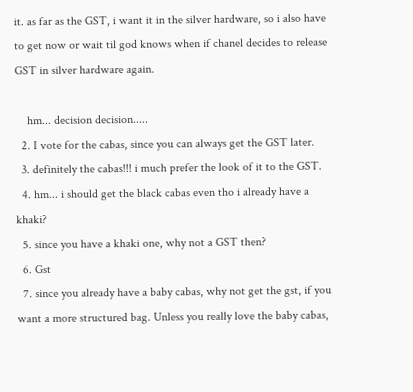it. as far as the GST, i want it in the silver hardware, so i also have to get now or wait til god knows when if chanel decides to release GST in silver hardware again.

    hm... decision decision.....
  2. I vote for the cabas, since you can always get the GST later.
  3. definitely the cabas!!! i much prefer the look of it to the GST.
  4. hm... i should get the black cabas even tho i already have a khaki?
  5. since you have a khaki one, why not a GST then?
  6. Gst
  7. since you already have a baby cabas, why not get the gst, if you want a more structured bag. Unless you really love the baby cabas,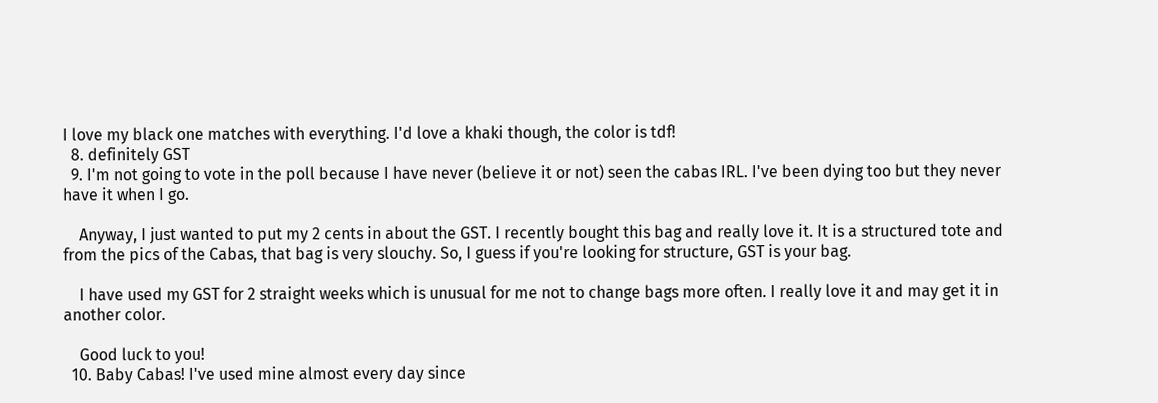I love my black one matches with everything. I'd love a khaki though, the color is tdf!
  8. definitely GST
  9. I'm not going to vote in the poll because I have never (believe it or not) seen the cabas IRL. I've been dying too but they never have it when I go.

    Anyway, I just wanted to put my 2 cents in about the GST. I recently bought this bag and really love it. It is a structured tote and from the pics of the Cabas, that bag is very slouchy. So, I guess if you're looking for structure, GST is your bag.

    I have used my GST for 2 straight weeks which is unusual for me not to change bags more often. I really love it and may get it in another color.

    Good luck to you!
  10. Baby Cabas! I've used mine almost every day since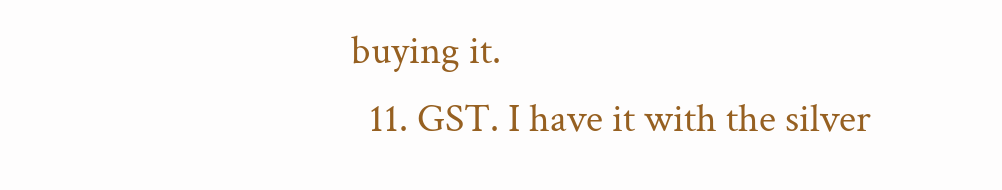buying it.
  11. GST. I have it with the silver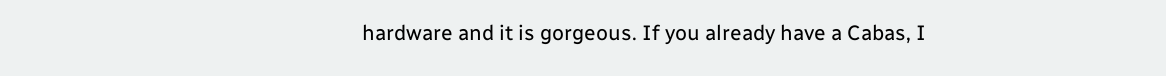hardware and it is gorgeous. If you already have a Cabas, I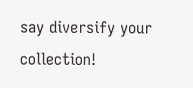say diversify your collection!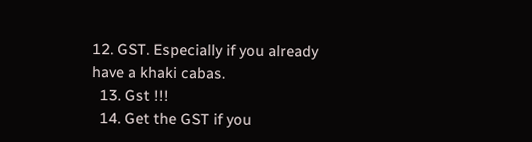12. GST. Especially if you already have a khaki cabas.
  13. Gst !!!
  14. Get the GST if you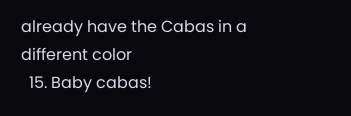already have the Cabas in a different color
  15. Baby cabas!